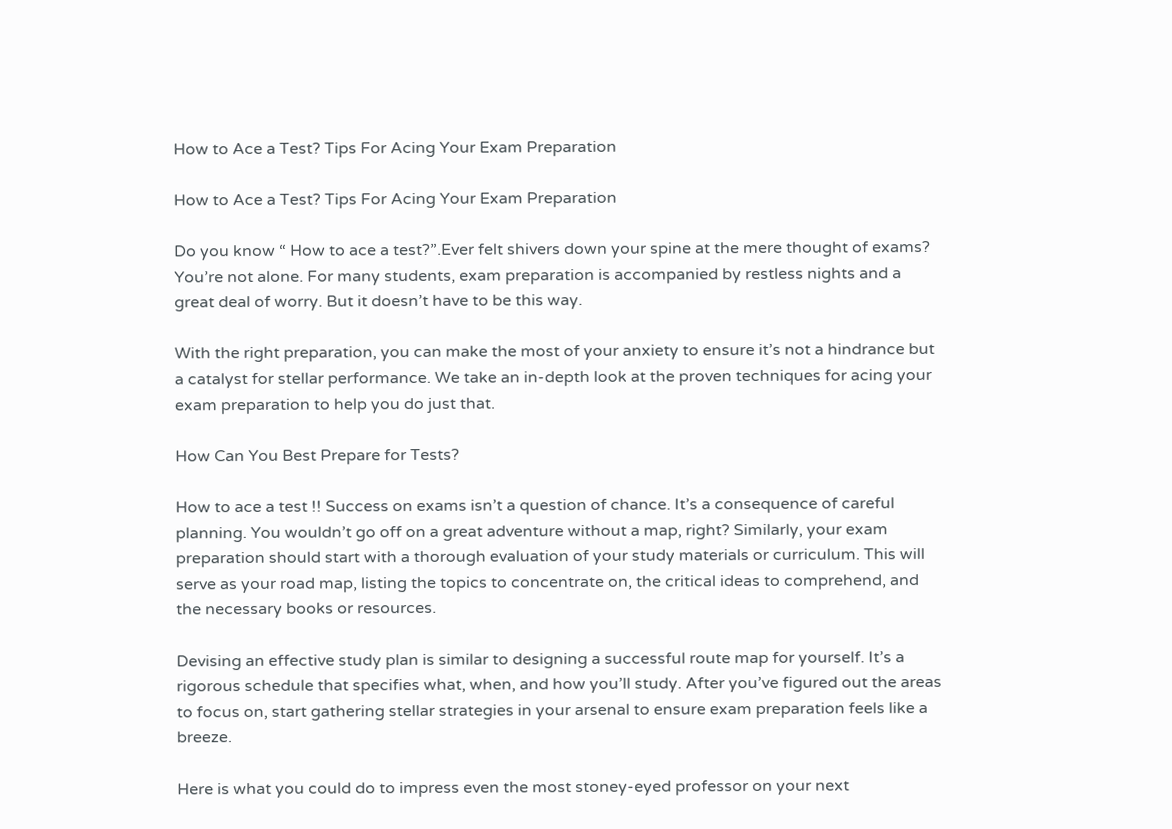How to Ace a Test? Tips For Acing Your Exam Preparation

How to Ace a Test? Tips For Acing Your Exam Preparation

Do you know “ How to ace a test?”.Ever felt shivers down your spine at the mere thought of exams? You’re not alone. For many students, exam preparation is accompanied by restless nights and a great deal of worry. But it doesn’t have to be this way.

With the right preparation, you can make the most of your anxiety to ensure it’s not a hindrance but a catalyst for stellar performance. We take an in-depth look at the proven techniques for acing your exam preparation to help you do just that.

How Can You Best Prepare for Tests?

How to ace a test !! Success on exams isn’t a question of chance. It’s a consequence of careful planning. You wouldn’t go off on a great adventure without a map, right? Similarly, your exam preparation should start with a thorough evaluation of your study materials or curriculum. This will serve as your road map, listing the topics to concentrate on, the critical ideas to comprehend, and the necessary books or resources.

Devising an effective study plan is similar to designing a successful route map for yourself. It’s a rigorous schedule that specifies what, when, and how you’ll study. After you’ve figured out the areas to focus on, start gathering stellar strategies in your arsenal to ensure exam preparation feels like a breeze.

Here is what you could do to impress even the most stoney-eyed professor on your next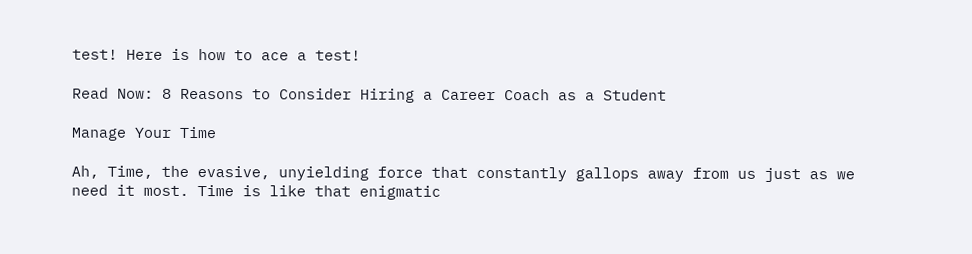test! Here is how to ace a test!

Read Now: 8 Reasons to Consider Hiring a Career Coach as a Student

Manage Your Time

Ah, Time, the evasive, unyielding force that constantly gallops away from us just as we need it most. Time is like that enigmatic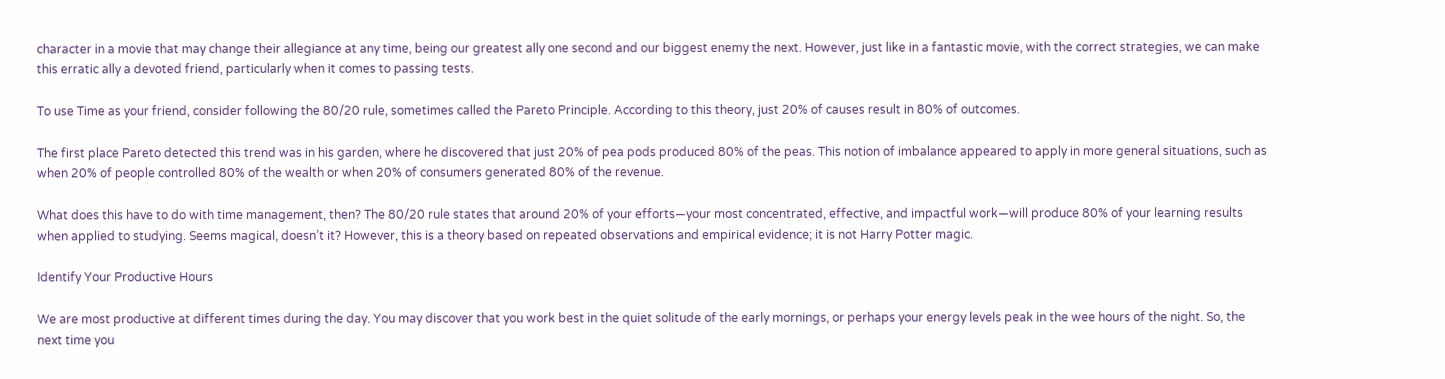character in a movie that may change their allegiance at any time, being our greatest ally one second and our biggest enemy the next. However, just like in a fantastic movie, with the correct strategies, we can make this erratic ally a devoted friend, particularly when it comes to passing tests.

To use Time as your friend, consider following the 80/20 rule, sometimes called the Pareto Principle. According to this theory, just 20% of causes result in 80% of outcomes.

The first place Pareto detected this trend was in his garden, where he discovered that just 20% of pea pods produced 80% of the peas. This notion of imbalance appeared to apply in more general situations, such as when 20% of people controlled 80% of the wealth or when 20% of consumers generated 80% of the revenue.

What does this have to do with time management, then? The 80/20 rule states that around 20% of your efforts—your most concentrated, effective, and impactful work—will produce 80% of your learning results when applied to studying. Seems magical, doesn’t it? However, this is a theory based on repeated observations and empirical evidence; it is not Harry Potter magic.

Identify Your Productive Hours

We are most productive at different times during the day. You may discover that you work best in the quiet solitude of the early mornings, or perhaps your energy levels peak in the wee hours of the night. So, the next time you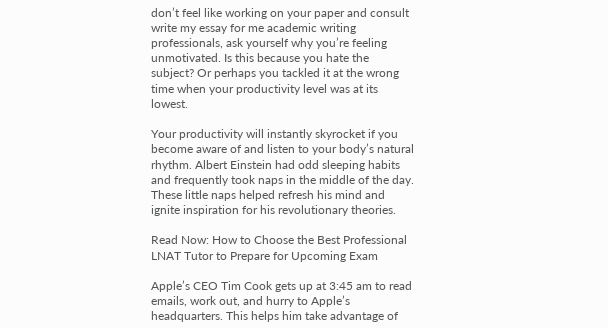don’t feel like working on your paper and consult write my essay for me academic writing professionals, ask yourself why you’re feeling unmotivated. Is this because you hate the subject? Or perhaps you tackled it at the wrong time when your productivity level was at its lowest.

Your productivity will instantly skyrocket if you become aware of and listen to your body’s natural rhythm. Albert Einstein had odd sleeping habits and frequently took naps in the middle of the day. These little naps helped refresh his mind and ignite inspiration for his revolutionary theories.

Read Now: How to Choose the Best Professional LNAT Tutor to Prepare for Upcoming Exam

Apple’s CEO Tim Cook gets up at 3:45 am to read emails, work out, and hurry to Apple’s headquarters. This helps him take advantage of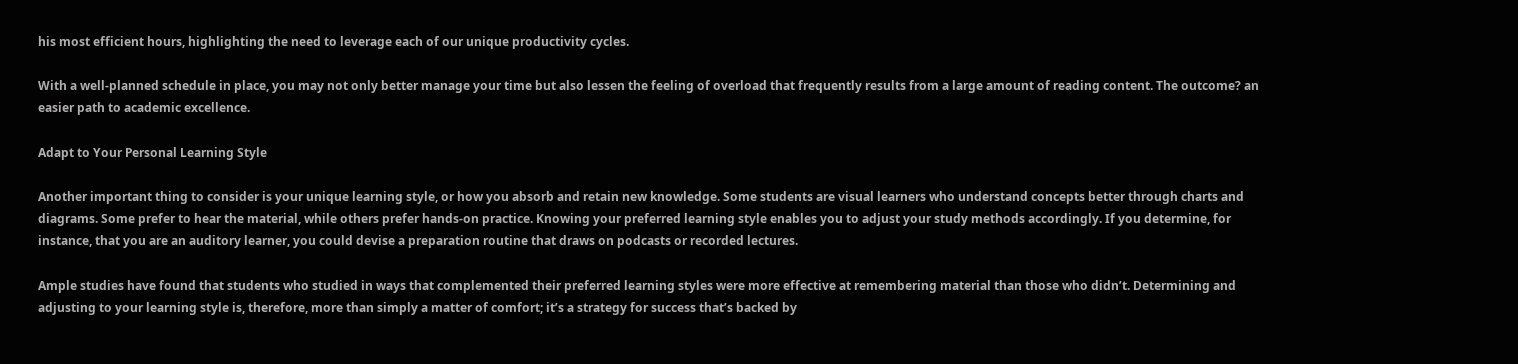his most efficient hours, highlighting the need to leverage each of our unique productivity cycles.

With a well-planned schedule in place, you may not only better manage your time but also lessen the feeling of overload that frequently results from a large amount of reading content. The outcome? an easier path to academic excellence.

Adapt to Your Personal Learning Style

Another important thing to consider is your unique learning style, or how you absorb and retain new knowledge. Some students are visual learners who understand concepts better through charts and diagrams. Some prefer to hear the material, while others prefer hands-on practice. Knowing your preferred learning style enables you to adjust your study methods accordingly. If you determine, for instance, that you are an auditory learner, you could devise a preparation routine that draws on podcasts or recorded lectures.

Ample studies have found that students who studied in ways that complemented their preferred learning styles were more effective at remembering material than those who didn’t. Determining and adjusting to your learning style is, therefore, more than simply a matter of comfort; it’s a strategy for success that’s backed by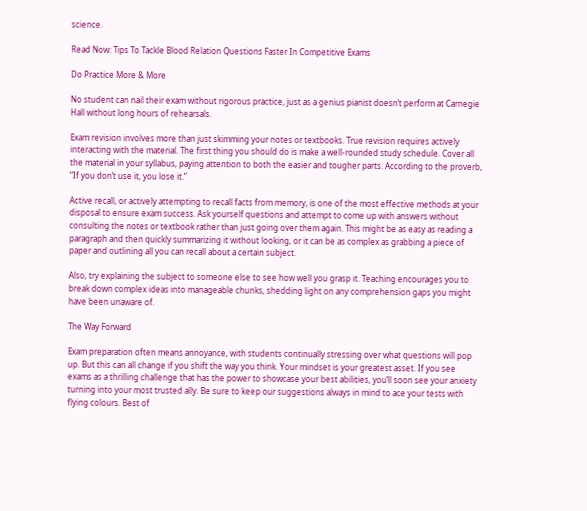science.

Read Now: Tips To Tackle Blood Relation Questions Faster In Competitive Exams

Do Practice More & More

No student can nail their exam without rigorous practice, just as a genius pianist doesn’t perform at Carnegie Hall without long hours of rehearsals.

Exam revision involves more than just skimming your notes or textbooks. True revision requires actively interacting with the material. The first thing you should do is make a well-rounded study schedule. Cover all the material in your syllabus, paying attention to both the easier and tougher parts. According to the proverb, “If you don’t use it, you lose it.”

Active recall, or actively attempting to recall facts from memory, is one of the most effective methods at your disposal to ensure exam success. Ask yourself questions and attempt to come up with answers without consulting the notes or textbook rather than just going over them again. This might be as easy as reading a paragraph and then quickly summarizing it without looking, or it can be as complex as grabbing a piece of paper and outlining all you can recall about a certain subject.

Also, try explaining the subject to someone else to see how well you grasp it. Teaching encourages you to break down complex ideas into manageable chunks, shedding light on any comprehension gaps you might have been unaware of.

The Way Forward

Exam preparation often means annoyance, with students continually stressing over what questions will pop up. But this can all change if you shift the way you think. Your mindset is your greatest asset. If you see exams as a thrilling challenge that has the power to showcase your best abilities, you’ll soon see your anxiety turning into your most trusted ally. Be sure to keep our suggestions always in mind to ace your tests with flying colours. Best of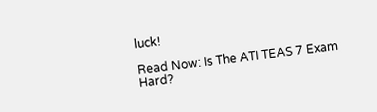luck!

Read Now: Is The ATI TEAS 7 Exam Hard?